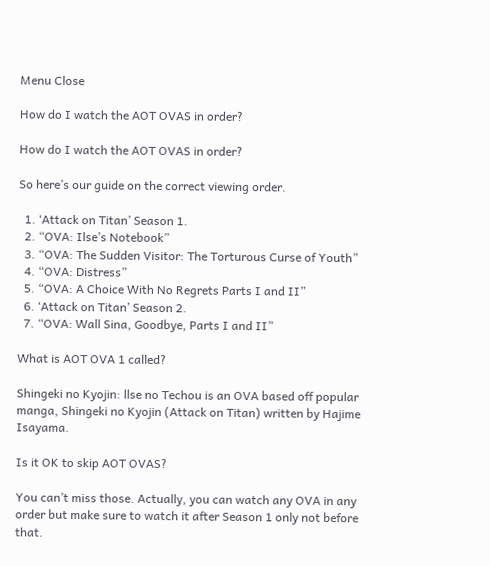Menu Close

How do I watch the AOT OVAS in order?

How do I watch the AOT OVAS in order?

So here’s our guide on the correct viewing order.

  1. ‘Attack on Titan’ Season 1.
  2. “OVA: Ilse’s Notebook”
  3. “OVA: The Sudden Visitor: The Torturous Curse of Youth”
  4. “OVA: Distress”
  5. “OVA: A Choice With No Regrets Parts I and II”
  6. ‘Attack on Titan’ Season 2.
  7. “OVA: Wall Sina, Goodbye, Parts I and II”

What is AOT OVA 1 called?

Shingeki no Kyojin: llse no Techou is an OVA based off popular manga, Shingeki no Kyojin (Attack on Titan) written by Hajime Isayama.

Is it OK to skip AOT OVAS?

You can’t miss those. Actually, you can watch any OVA in any order but make sure to watch it after Season 1 only not before that.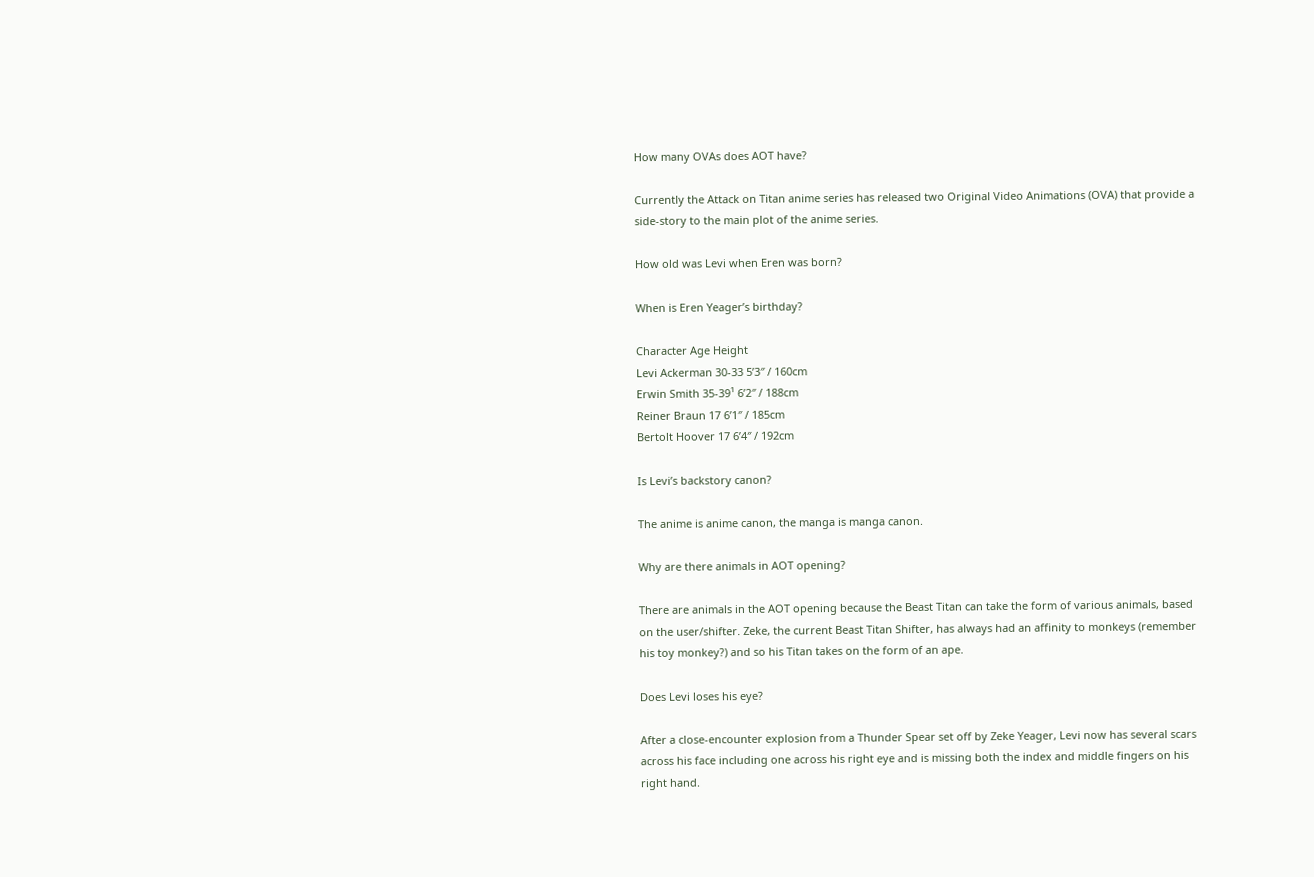How many OVAs does AOT have?

Currently the Attack on Titan anime series has released two Original Video Animations (OVA) that provide a side-story to the main plot of the anime series.

How old was Levi when Eren was born?

When is Eren Yeager’s birthday?

Character Age Height
Levi Ackerman 30-33 5’3″ / 160cm
Erwin Smith 35-39¹ 6’2″ / 188cm
Reiner Braun 17 6’1″ / 185cm
Bertolt Hoover 17 6’4″ / 192cm

Is Levi’s backstory canon?

The anime is anime canon, the manga is manga canon.

Why are there animals in AOT opening?

There are animals in the AOT opening because the Beast Titan can take the form of various animals, based on the user/shifter. Zeke, the current Beast Titan Shifter, has always had an affinity to monkeys (remember his toy monkey?) and so his Titan takes on the form of an ape.

Does Levi loses his eye?

After a close-encounter explosion from a Thunder Spear set off by Zeke Yeager, Levi now has several scars across his face including one across his right eye and is missing both the index and middle fingers on his right hand.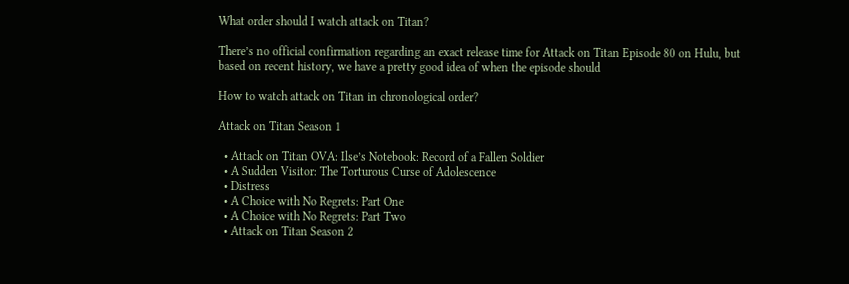What order should I watch attack on Titan?

There’s no official confirmation regarding an exact release time for Attack on Titan Episode 80 on Hulu, but based on recent history, we have a pretty good idea of when the episode should

How to watch attack on Titan in chronological order?

Attack on Titan Season 1

  • Attack on Titan OVA: Ilse’s Notebook: Record of a Fallen Soldier
  • A Sudden Visitor: The Torturous Curse of Adolescence
  • Distress
  • A Choice with No Regrets: Part One
  • A Choice with No Regrets: Part Two
  • Attack on Titan Season 2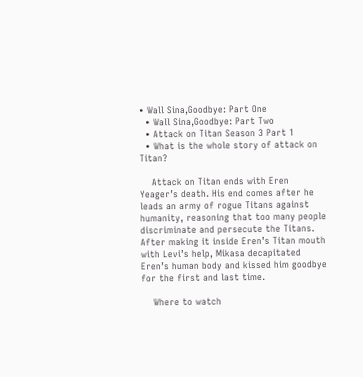• Wall Sina,Goodbye: Part One
  • Wall Sina,Goodbye: Part Two
  • Attack on Titan Season 3 Part 1
  • What is the whole story of attack on Titan?

    Attack on Titan ends with Eren Yeager’s death. His end comes after he leads an army of rogue Titans against humanity, reasoning that too many people discriminate and persecute the Titans. After making it inside Eren’s Titan mouth with Levi’s help, Mikasa decapitated Eren’s human body and kissed him goodbye for the first and last time.

    Where to watch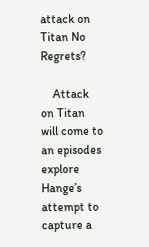attack on Titan No Regrets?

    Attack on Titan will come to an episodes explore Hange’s attempt to capture a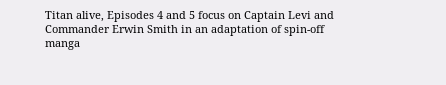Titan alive, Episodes 4 and 5 focus on Captain Levi and Commander Erwin Smith in an adaptation of spin-off manga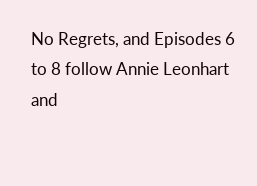No Regrets, and Episodes 6 to 8 follow Annie Leonhart and